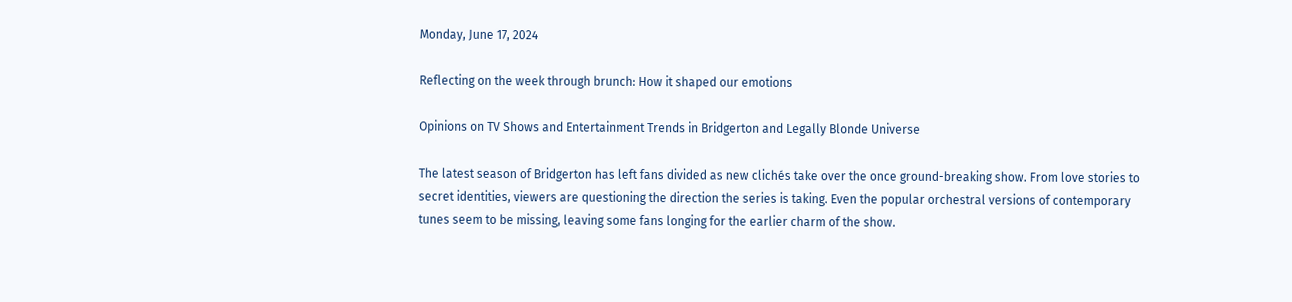Monday, June 17, 2024

Reflecting on the week through brunch: How it shaped our emotions

Opinions on TV Shows and Entertainment Trends in Bridgerton and Legally Blonde Universe

The latest season of Bridgerton has left fans divided as new clichés take over the once ground-breaking show. From love stories to secret identities, viewers are questioning the direction the series is taking. Even the popular orchestral versions of contemporary tunes seem to be missing, leaving some fans longing for the earlier charm of the show.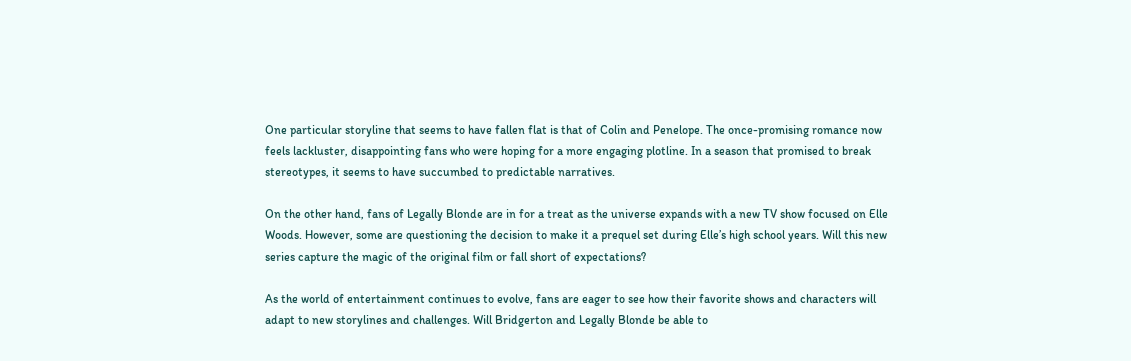One particular storyline that seems to have fallen flat is that of Colin and Penelope. The once-promising romance now feels lackluster, disappointing fans who were hoping for a more engaging plotline. In a season that promised to break stereotypes, it seems to have succumbed to predictable narratives.

On the other hand, fans of Legally Blonde are in for a treat as the universe expands with a new TV show focused on Elle Woods. However, some are questioning the decision to make it a prequel set during Elle’s high school years. Will this new series capture the magic of the original film or fall short of expectations?

As the world of entertainment continues to evolve, fans are eager to see how their favorite shows and characters will adapt to new storylines and challenges. Will Bridgerton and Legally Blonde be able to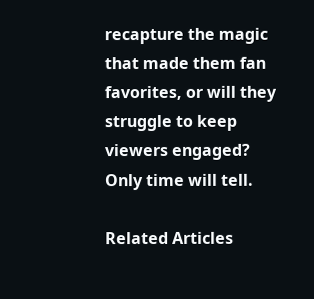recapture the magic that made them fan favorites, or will they struggle to keep viewers engaged? Only time will tell.

Related Articles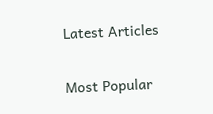Latest Articles

Most Popular